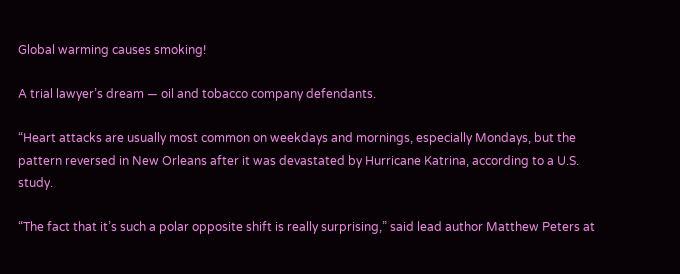Global warming causes smoking!

A trial lawyer’s dream — oil and tobacco company defendants.

“Heart attacks are usually most common on weekdays and mornings, especially Mondays, but the pattern reversed in New Orleans after it was devastated by Hurricane Katrina, according to a U.S. study.

“The fact that it’s such a polar opposite shift is really surprising,” said lead author Matthew Peters at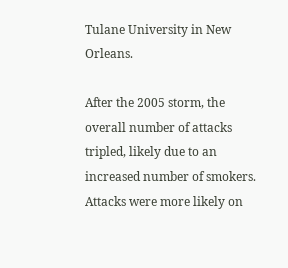Tulane University in New Orleans.

After the 2005 storm, the overall number of attacks tripled, likely due to an increased number of smokers. Attacks were more likely on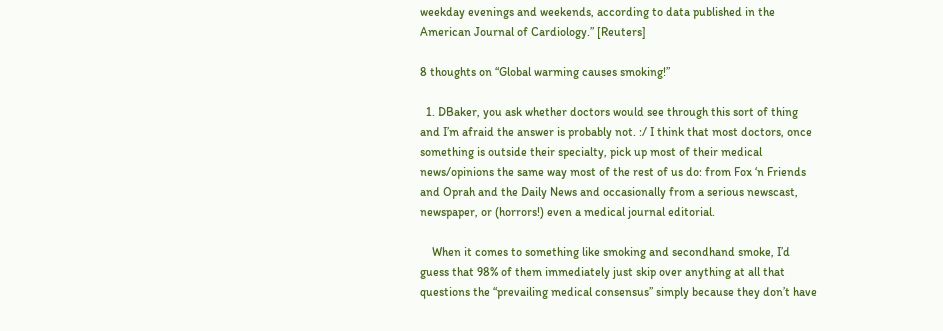weekday evenings and weekends, according to data published in the American Journal of Cardiology.” [Reuters]

8 thoughts on “Global warming causes smoking!”

  1. DBaker, you ask whether doctors would see through this sort of thing and I’m afraid the answer is probably not. :/ I think that most doctors, once something is outside their specialty, pick up most of their medical news/opinions the same way most of the rest of us do: from Fox ‘n Friends and Oprah and the Daily News and occasionally from a serious newscast, newspaper, or (horrors!) even a medical journal editorial.

    When it comes to something like smoking and secondhand smoke, I’d guess that 98% of them immediately just skip over anything at all that questions the “prevailing medical consensus” simply because they don’t have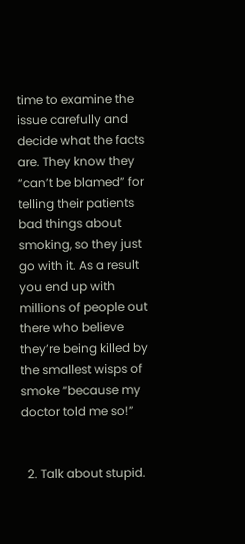time to examine the issue carefully and decide what the facts are. They know they “can’t be blamed” for telling their patients bad things about smoking, so they just go with it. As a result you end up with millions of people out there who believe they’re being killed by the smallest wisps of smoke “because my doctor told me so!”


  2. Talk about stupid.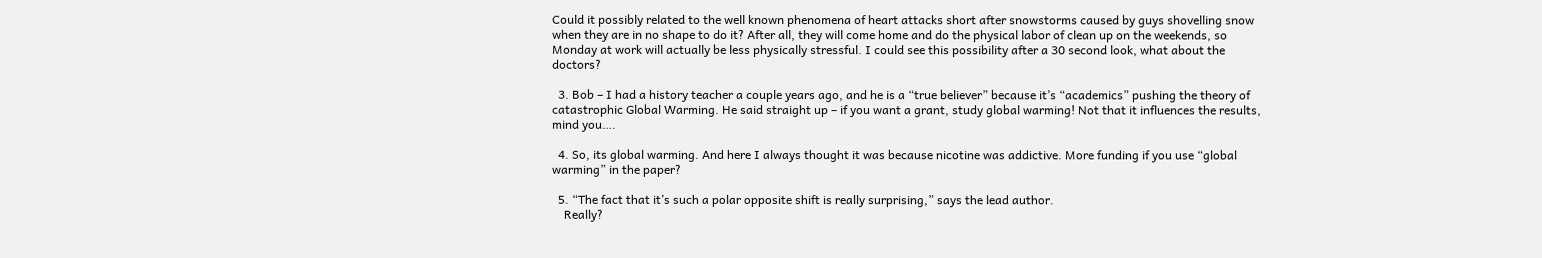Could it possibly related to the well known phenomena of heart attacks short after snowstorms caused by guys shovelling snow when they are in no shape to do it? After all, they will come home and do the physical labor of clean up on the weekends, so Monday at work will actually be less physically stressful. I could see this possibility after a 30 second look, what about the doctors?

  3. Bob – I had a history teacher a couple years ago, and he is a “true believer” because it’s “academics” pushing the theory of catastrophic Global Warming. He said straight up – if you want a grant, study global warming! Not that it influences the results, mind you….

  4. So, its global warming. And here I always thought it was because nicotine was addictive. More funding if you use “global warming” in the paper?

  5. “The fact that it’s such a polar opposite shift is really surprising,” says the lead author.
    Really?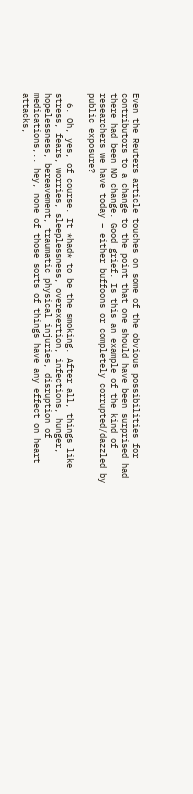Even the Reuters article touches on some of the obvious possibilities for contributors to a change to the point that one should have been surprised had there had been NO change. Good grief. Is this an example of the kind of researchers we have today – either buffoons or completely corrupted/dazzled by public exposure?

  6. Oh, yes, of course. It *had* to be the smoking. After all, things like stress, fears, worries, sleeplessness, overexertion, infections, hunger, hopelessness, bereavement, traumatic physical injuries, disruption of medications,.. hey, none of those sorts of things have any effect on heart attacks,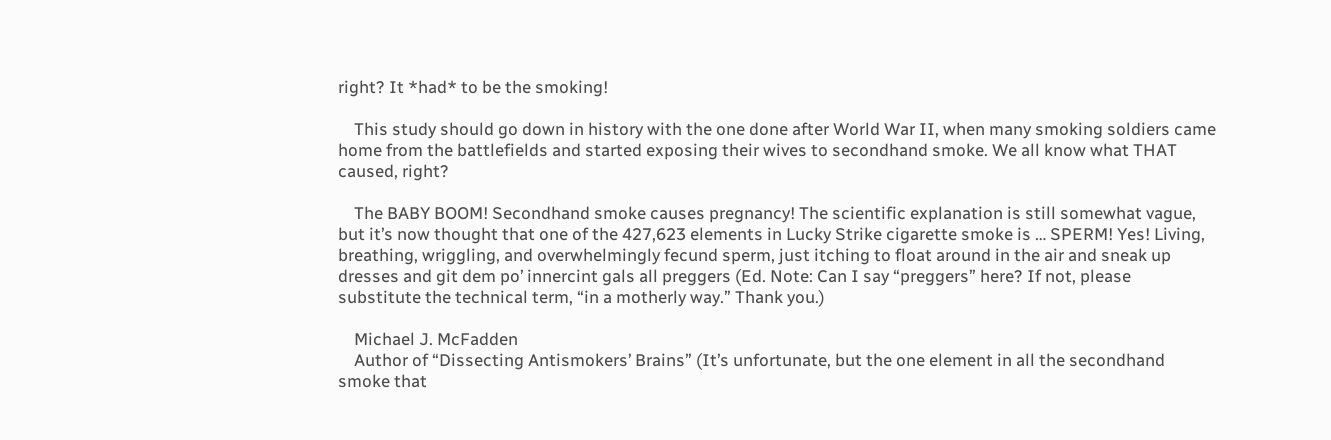right? It *had* to be the smoking!

    This study should go down in history with the one done after World War II, when many smoking soldiers came home from the battlefields and started exposing their wives to secondhand smoke. We all know what THAT caused, right?

    The BABY BOOM! Secondhand smoke causes pregnancy! The scientific explanation is still somewhat vague, but it’s now thought that one of the 427,623 elements in Lucky Strike cigarette smoke is … SPERM! Yes! Living, breathing, wriggling, and overwhelmingly fecund sperm, just itching to float around in the air and sneak up dresses and git dem po’ innercint gals all preggers (Ed. Note: Can I say “preggers” here? If not, please substitute the technical term, “in a motherly way.” Thank you.)

    Michael J. McFadden
    Author of “Dissecting Antismokers’ Brains” (It’s unfortunate, but the one element in all the secondhand smoke that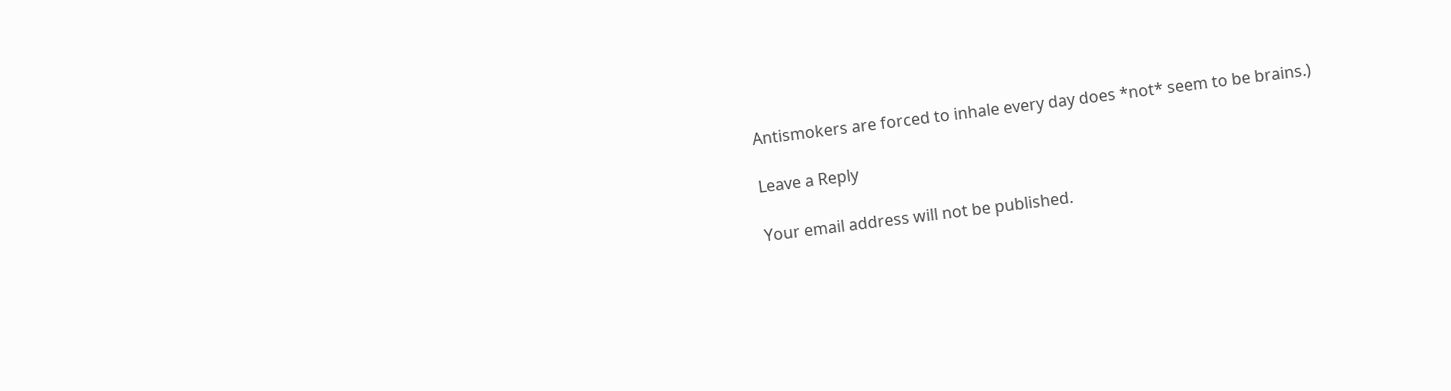Antismokers are forced to inhale every day does *not* seem to be brains.)

Leave a Reply

Your email address will not be published.